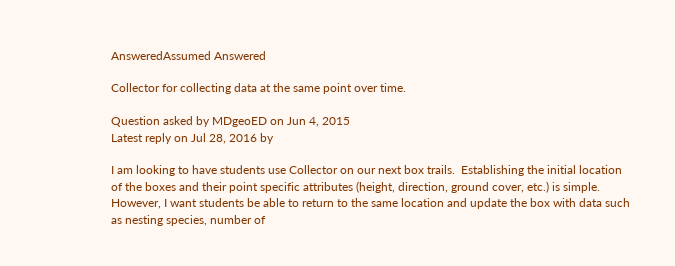AnsweredAssumed Answered

Collector for collecting data at the same point over time.

Question asked by MDgeoED on Jun 4, 2015
Latest reply on Jul 28, 2016 by

I am looking to have students use Collector on our next box trails.  Establishing the initial location of the boxes and their point specific attributes (height, direction, ground cover, etc.) is simple.  However, I want students be able to return to the same location and update the box with data such as nesting species, number of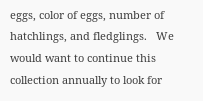eggs, color of eggs, number of hatchlings, and fledglings.   We would want to continue this collection annually to look for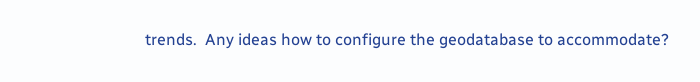trends.  Any ideas how to configure the geodatabase to accommodate?